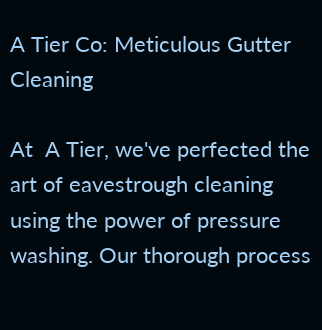A Tier Co: Meticulous Gutter Cleaning

At  A Tier, we've perfected the art of eavestrough cleaning using the power of pressure washing. Our thorough process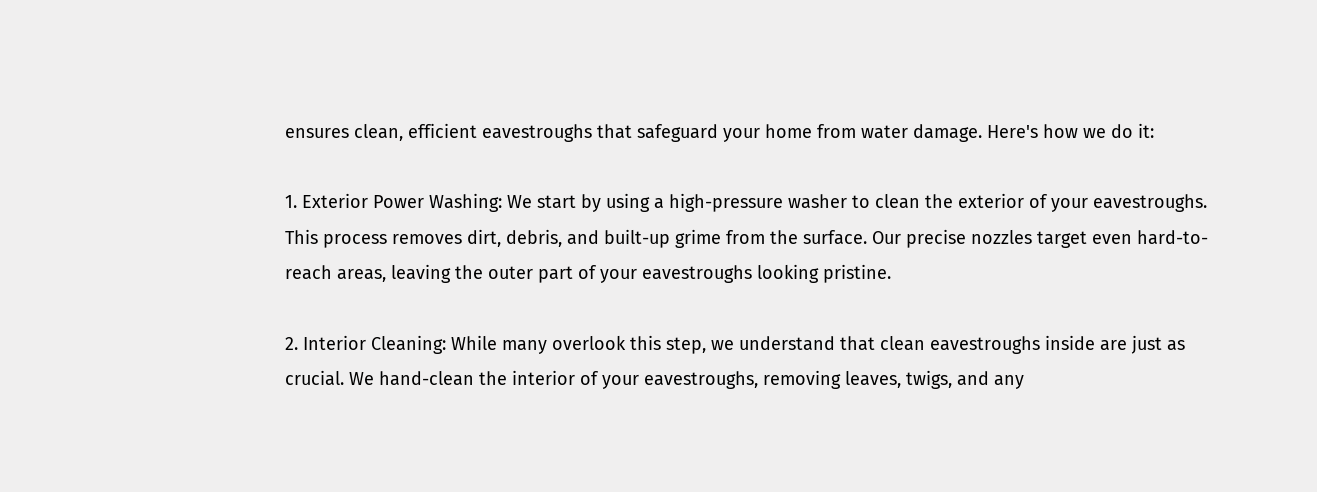ensures clean, efficient eavestroughs that safeguard your home from water damage. Here's how we do it:

1. Exterior Power Washing: We start by using a high-pressure washer to clean the exterior of your eavestroughs. This process removes dirt, debris, and built-up grime from the surface. Our precise nozzles target even hard-to-reach areas, leaving the outer part of your eavestroughs looking pristine.

2. Interior Cleaning: While many overlook this step, we understand that clean eavestroughs inside are just as crucial. We hand-clean the interior of your eavestroughs, removing leaves, twigs, and any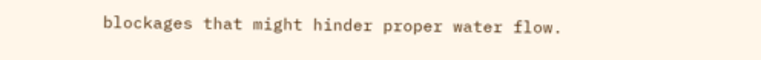blockages that might hinder proper water flow.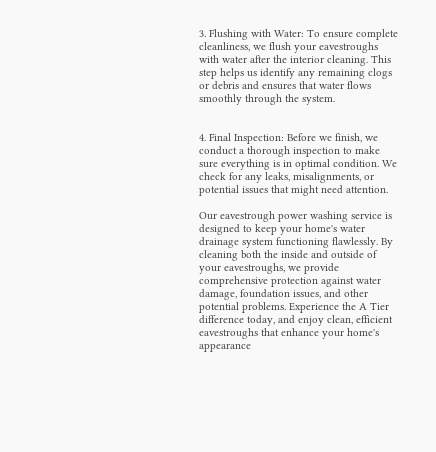3. Flushing with Water: To ensure complete cleanliness, we flush your eavestroughs with water after the interior cleaning. This step helps us identify any remaining clogs or debris and ensures that water flows smoothly through the system.


4. Final Inspection: Before we finish, we conduct a thorough inspection to make sure everything is in optimal condition. We check for any leaks, misalignments, or potential issues that might need attention.

Our eavestrough power washing service is designed to keep your home's water drainage system functioning flawlessly. By cleaning both the inside and outside of your eavestroughs, we provide comprehensive protection against water damage, foundation issues, and other potential problems. Experience the A Tier difference today, and enjoy clean, efficient eavestroughs that enhance your home's appearance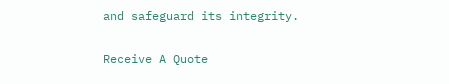and safeguard its integrity.


Receive A Quote